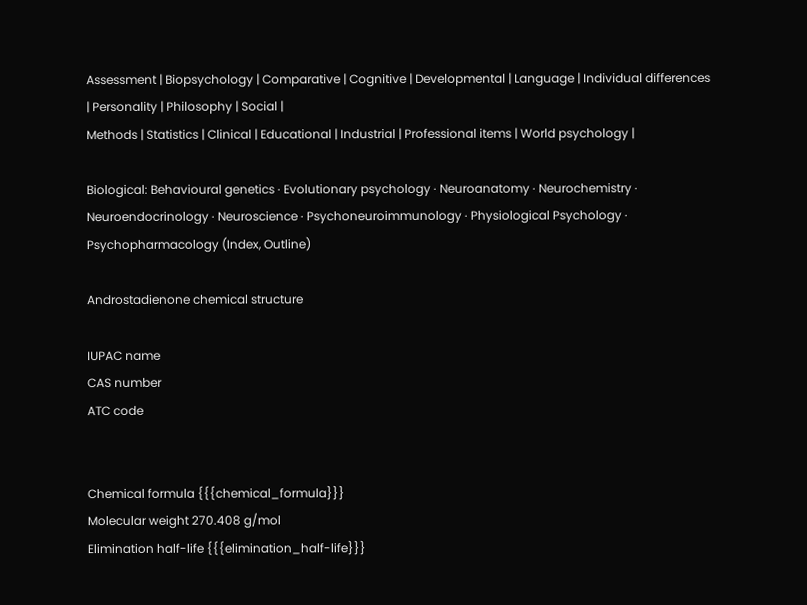Assessment | Biopsychology | Comparative | Cognitive | Developmental | Language | Individual differences | Personality | Philosophy | Social |
Methods | Statistics | Clinical | Educational | Industrial | Professional items | World psychology |

Biological: Behavioural genetics · Evolutionary psychology · Neuroanatomy · Neurochemistry · Neuroendocrinology · Neuroscience · Psychoneuroimmunology · Physiological Psychology · Psychopharmacology (Index, Outline)

Androstadienone chemical structure

IUPAC name
CAS number
ATC code


Chemical formula {{{chemical_formula}}}
Molecular weight 270.408 g/mol
Elimination half-life {{{elimination_half-life}}}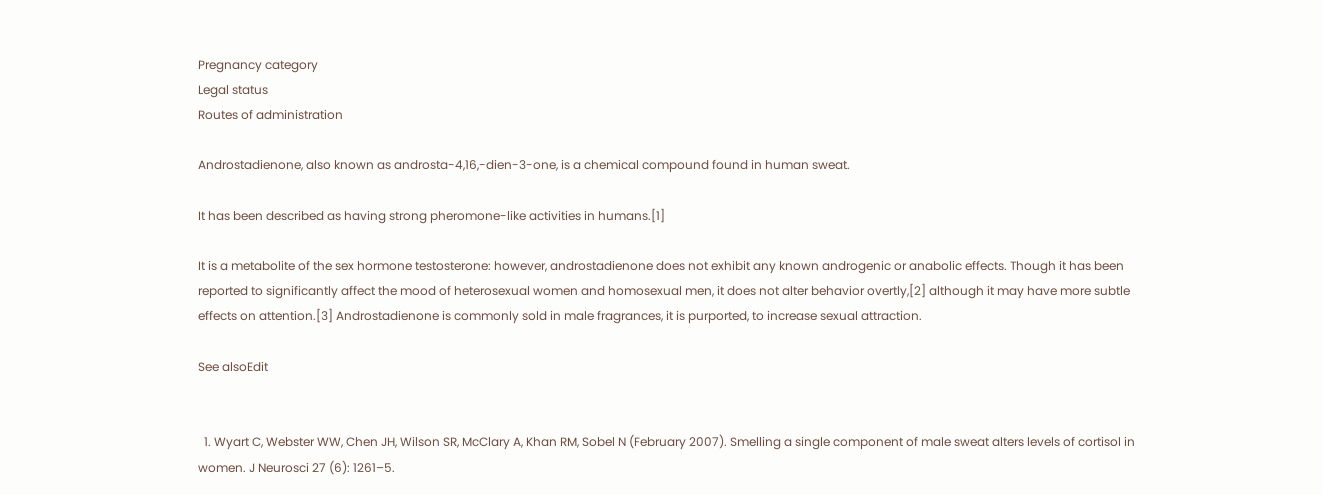Pregnancy category
Legal status
Routes of administration

Androstadienone, also known as androsta-4,16,-dien-3-one, is a chemical compound found in human sweat.

It has been described as having strong pheromone-like activities in humans.[1]

It is a metabolite of the sex hormone testosterone: however, androstadienone does not exhibit any known androgenic or anabolic effects. Though it has been reported to significantly affect the mood of heterosexual women and homosexual men, it does not alter behavior overtly,[2] although it may have more subtle effects on attention.[3] Androstadienone is commonly sold in male fragrances, it is purported, to increase sexual attraction.

See alsoEdit


  1. Wyart C, Webster WW, Chen JH, Wilson SR, McClary A, Khan RM, Sobel N (February 2007). Smelling a single component of male sweat alters levels of cortisol in women. J Neurosci 27 (6): 1261–5.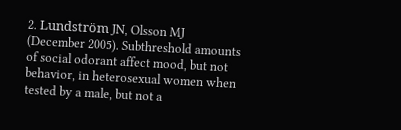2. Lundström JN, Olsson MJ (December 2005). Subthreshold amounts of social odorant affect mood, but not behavior, in heterosexual women when tested by a male, but not a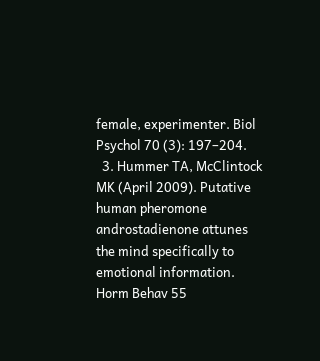female, experimenter. Biol Psychol 70 (3): 197–204.
  3. Hummer TA, McClintock MK (April 2009). Putative human pheromone androstadienone attunes the mind specifically to emotional information. Horm Behav 55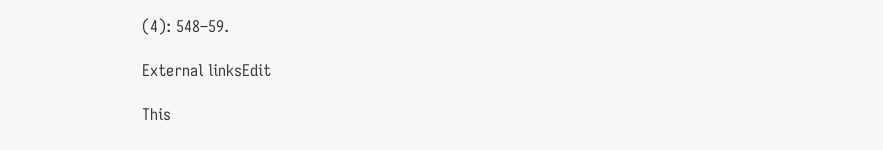(4): 548–59.

External linksEdit

This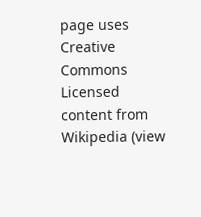page uses Creative Commons Licensed content from Wikipedia (view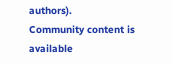authors).
Community content is available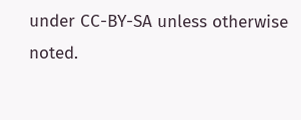under CC-BY-SA unless otherwise noted.